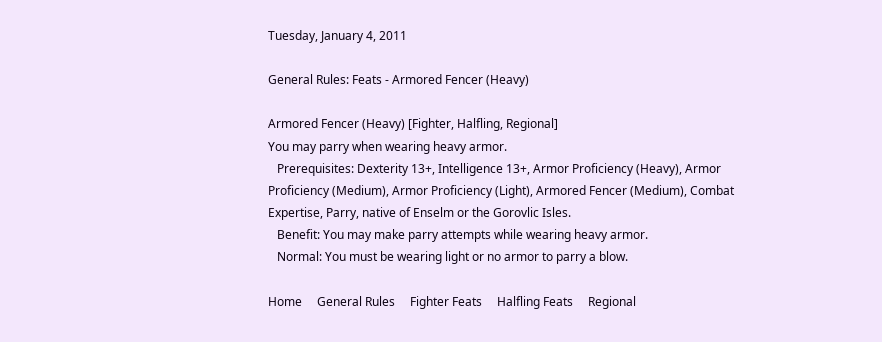Tuesday, January 4, 2011

General Rules: Feats - Armored Fencer (Heavy)

Armored Fencer (Heavy) [Fighter, Halfling, Regional]
You may parry when wearing heavy armor.
   Prerequisites: Dexterity 13+, Intelligence 13+, Armor Proficiency (Heavy), Armor Proficiency (Medium), Armor Proficiency (Light), Armored Fencer (Medium), Combat Expertise, Parry, native of Enselm or the Gorovlic Isles.
   Benefit: You may make parry attempts while wearing heavy armor.
   Normal: You must be wearing light or no armor to parry a blow.

Home     General Rules     Fighter Feats     Halfling Feats     Regional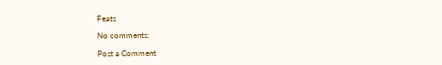Feats

No comments:

Post a Comment